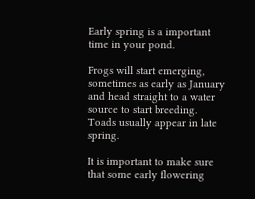Early spring is a important time in your pond.

Frogs will start emerging, sometimes as early as January and head straight to a water source to start breeding.  Toads usually appear in late spring.

It is important to make sure that some early flowering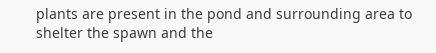plants are present in the pond and surrounding area to shelter the spawn and the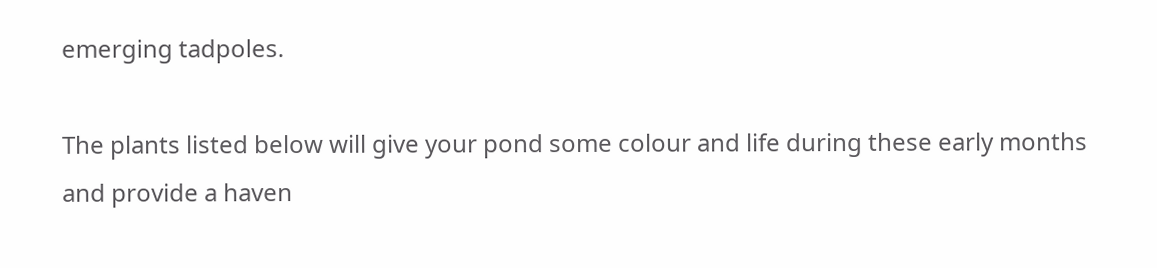emerging tadpoles.

The plants listed below will give your pond some colour and life during these early months and provide a haven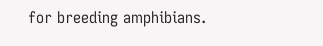for breeding amphibians.